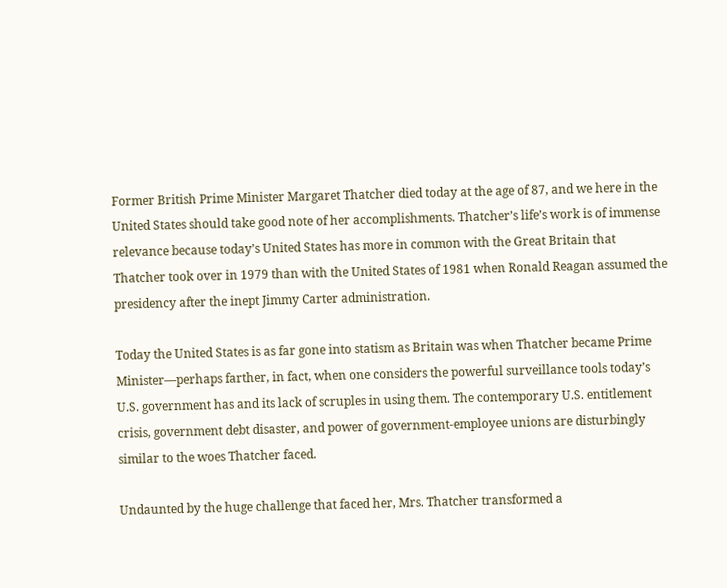Former British Prime Minister Margaret Thatcher died today at the age of 87, and we here in the United States should take good note of her accomplishments. Thatcher’s life’s work is of immense relevance because today’s United States has more in common with the Great Britain that Thatcher took over in 1979 than with the United States of 1981 when Ronald Reagan assumed the presidency after the inept Jimmy Carter administration.

Today the United States is as far gone into statism as Britain was when Thatcher became Prime Minister—perhaps farther, in fact, when one considers the powerful surveillance tools today’s U.S. government has and its lack of scruples in using them. The contemporary U.S. entitlement crisis, government debt disaster, and power of government-employee unions are disturbingly similar to the woes Thatcher faced.

Undaunted by the huge challenge that faced her, Mrs. Thatcher transformed a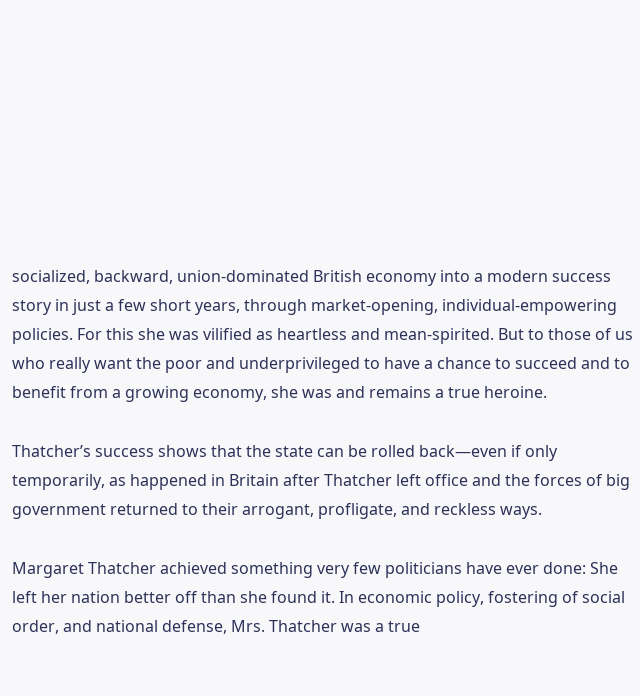socialized, backward, union-dominated British economy into a modern success story in just a few short years, through market-opening, individual-empowering policies. For this she was vilified as heartless and mean-spirited. But to those of us who really want the poor and underprivileged to have a chance to succeed and to benefit from a growing economy, she was and remains a true heroine.

Thatcher’s success shows that the state can be rolled back—even if only temporarily, as happened in Britain after Thatcher left office and the forces of big government returned to their arrogant, profligate, and reckless ways.

Margaret Thatcher achieved something very few politicians have ever done: She left her nation better off than she found it. In economic policy, fostering of social order, and national defense, Mrs. Thatcher was a true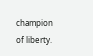champion of liberty.